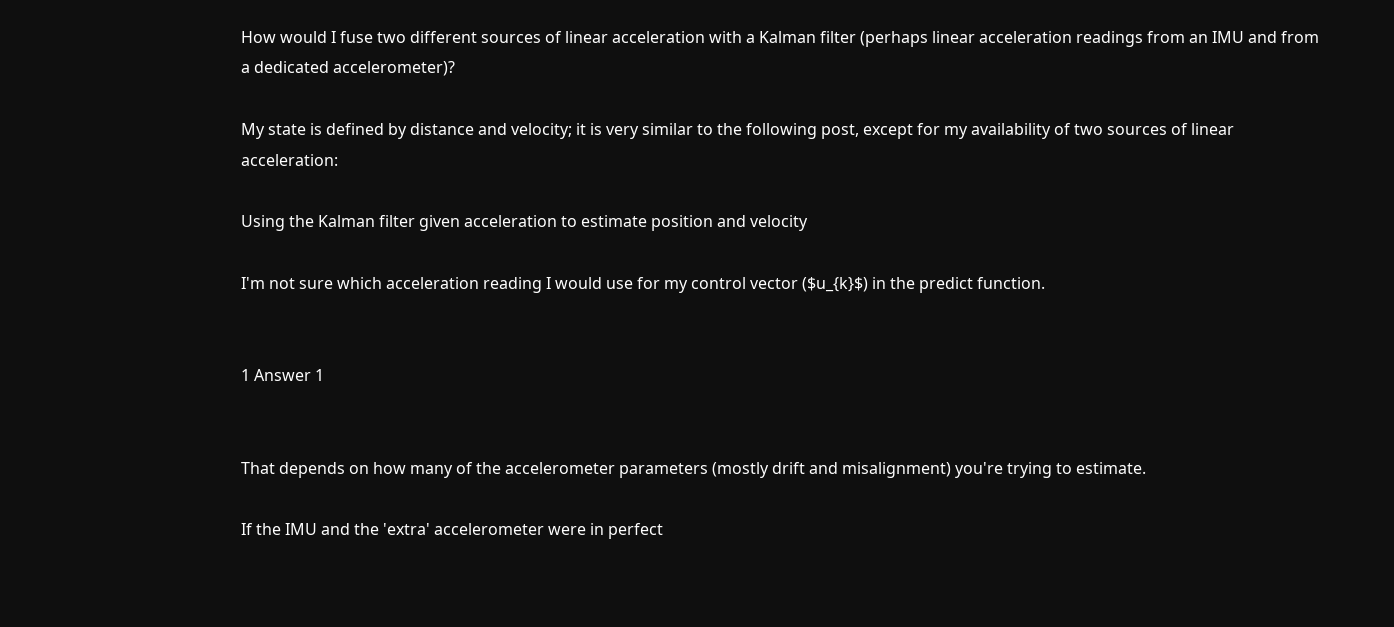How would I fuse two different sources of linear acceleration with a Kalman filter (perhaps linear acceleration readings from an IMU and from a dedicated accelerometer)?

My state is defined by distance and velocity; it is very similar to the following post, except for my availability of two sources of linear acceleration:

Using the Kalman filter given acceleration to estimate position and velocity

I'm not sure which acceleration reading I would use for my control vector ($u_{k}$) in the predict function.


1 Answer 1


That depends on how many of the accelerometer parameters (mostly drift and misalignment) you're trying to estimate.

If the IMU and the 'extra' accelerometer were in perfect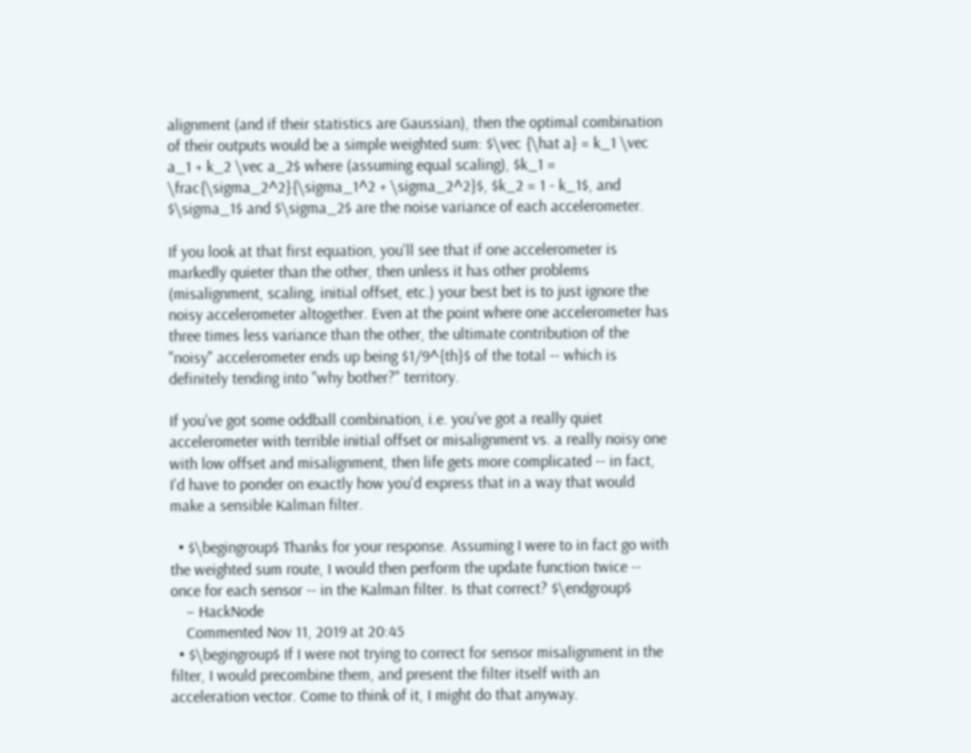alignment (and if their statistics are Gaussian), then the optimal combination of their outputs would be a simple weighted sum: $\vec {\hat a} = k_1 \vec a_1 + k_2 \vec a_2$ where (assuming equal scaling), $k_1 = \frac{\sigma_2^2}{\sigma_1^2 + \sigma_2^2}$, $k_2 = 1 - k_1$, and $\sigma_1$ and $\sigma_2$ are the noise variance of each accelerometer.

If you look at that first equation, you'll see that if one accelerometer is markedly quieter than the other, then unless it has other problems (misalignment, scaling, initial offset, etc.) your best bet is to just ignore the noisy accelerometer altogether. Even at the point where one accelerometer has three times less variance than the other, the ultimate contribution of the "noisy" accelerometer ends up being $1/9^{th}$ of the total -- which is definitely tending into "why bother?" territory.

If you've got some oddball combination, i.e. you've got a really quiet accelerometer with terrible initial offset or misalignment vs. a really noisy one with low offset and misalignment, then life gets more complicated -- in fact, I'd have to ponder on exactly how you'd express that in a way that would make a sensible Kalman filter.

  • $\begingroup$ Thanks for your response. Assuming I were to in fact go with the weighted sum route, I would then perform the update function twice -- once for each sensor -- in the Kalman filter. Is that correct? $\endgroup$
    – HackNode
    Commented Nov 11, 2019 at 20:45
  • $\begingroup$ If I were not trying to correct for sensor misalignment in the filter, I would precombine them, and present the filter itself with an acceleration vector. Come to think of it, I might do that anyway.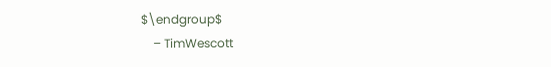$\endgroup$
    – TimWescott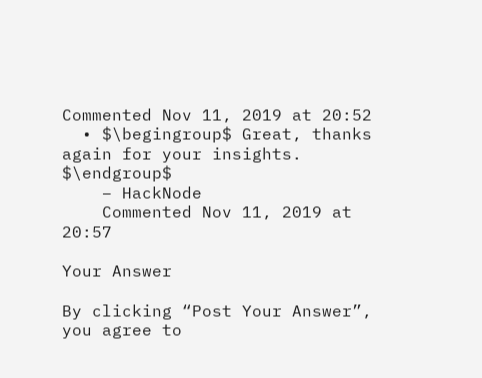Commented Nov 11, 2019 at 20:52
  • $\begingroup$ Great, thanks again for your insights. $\endgroup$
    – HackNode
    Commented Nov 11, 2019 at 20:57

Your Answer

By clicking “Post Your Answer”, you agree to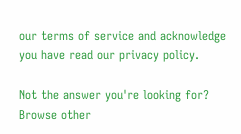our terms of service and acknowledge you have read our privacy policy.

Not the answer you're looking for? Browse other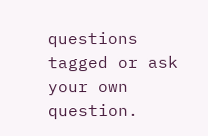questions tagged or ask your own question.